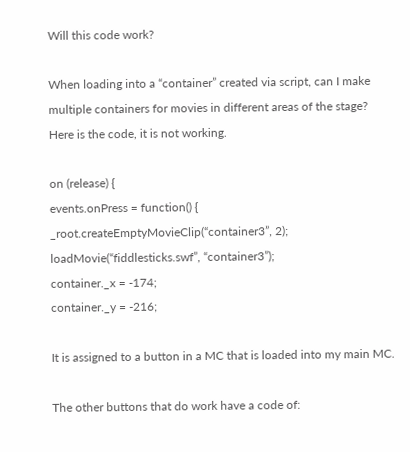Will this code work?

When loading into a “container” created via script, can I make multiple containers for movies in different areas of the stage?
Here is the code, it is not working.

on (release) {
events.onPress = function() {
_root.createEmptyMovieClip(“container3”, 2);
loadMovie(“fiddlesticks.swf”, “container3”);
container._x = -174;
container._y = -216;

It is assigned to a button in a MC that is loaded into my main MC.

The other buttons that do work have a code of: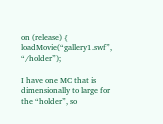on (release) {
loadMovie(“gallery1.swf”, “/holder”);

I have one MC that is dimensionally to large for the “holder”, so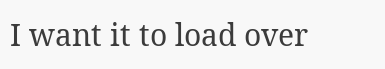I want it to load over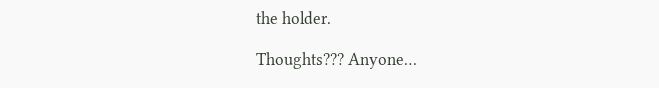the holder.

Thoughts??? Anyone…